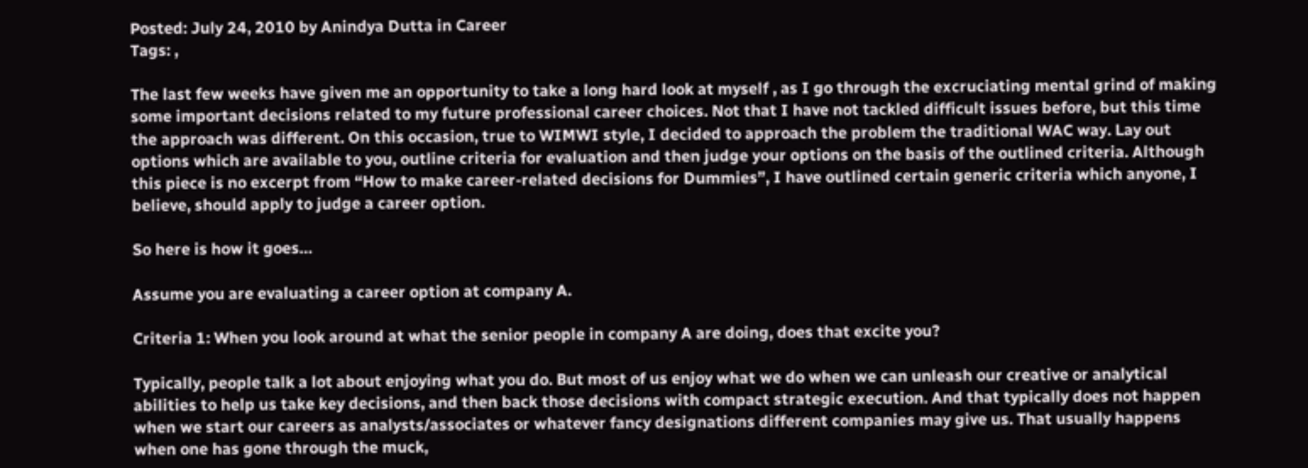Posted: July 24, 2010 by Anindya Dutta in Career
Tags: ,

The last few weeks have given me an opportunity to take a long hard look at myself , as I go through the excruciating mental grind of making some important decisions related to my future professional career choices. Not that I have not tackled difficult issues before, but this time the approach was different. On this occasion, true to WIMWI style, I decided to approach the problem the traditional WAC way. Lay out options which are available to you, outline criteria for evaluation and then judge your options on the basis of the outlined criteria. Although this piece is no excerpt from “How to make career-related decisions for Dummies”, I have outlined certain generic criteria which anyone, I believe, should apply to judge a career option.

So here is how it goes…

Assume you are evaluating a career option at company A.

Criteria 1: When you look around at what the senior people in company A are doing, does that excite you?

Typically, people talk a lot about enjoying what you do. But most of us enjoy what we do when we can unleash our creative or analytical abilities to help us take key decisions, and then back those decisions with compact strategic execution. And that typically does not happen when we start our careers as analysts/associates or whatever fancy designations different companies may give us. That usually happens when one has gone through the muck,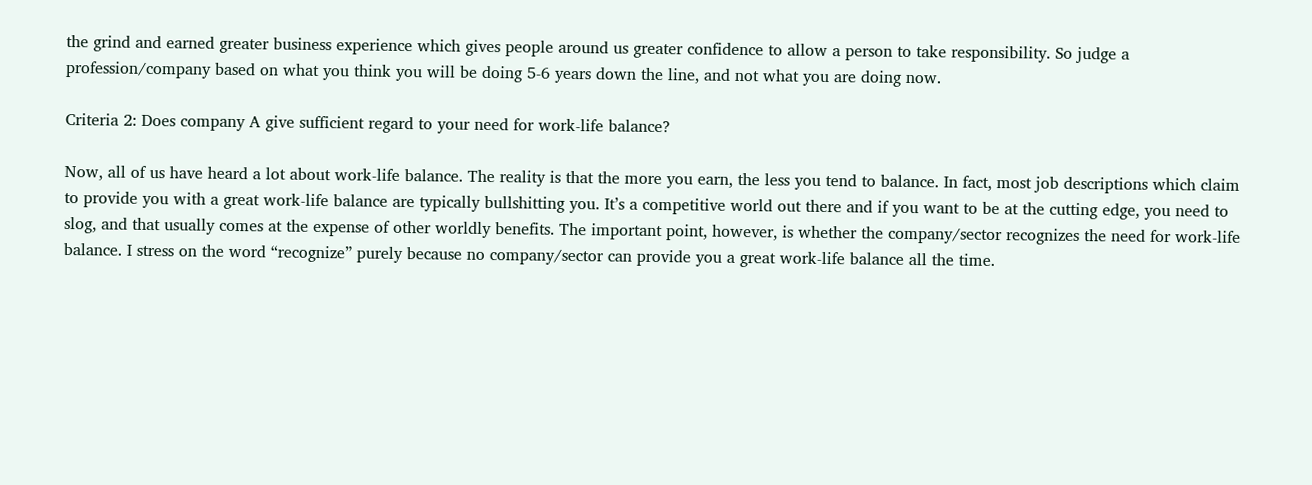the grind and earned greater business experience which gives people around us greater confidence to allow a person to take responsibility. So judge a profession/company based on what you think you will be doing 5-6 years down the line, and not what you are doing now.

Criteria 2: Does company A give sufficient regard to your need for work-life balance?

Now, all of us have heard a lot about work-life balance. The reality is that the more you earn, the less you tend to balance. In fact, most job descriptions which claim to provide you with a great work-life balance are typically bullshitting you. It’s a competitive world out there and if you want to be at the cutting edge, you need to slog, and that usually comes at the expense of other worldly benefits. The important point, however, is whether the company/sector recognizes the need for work-life balance. I stress on the word “recognize” purely because no company/sector can provide you a great work-life balance all the time.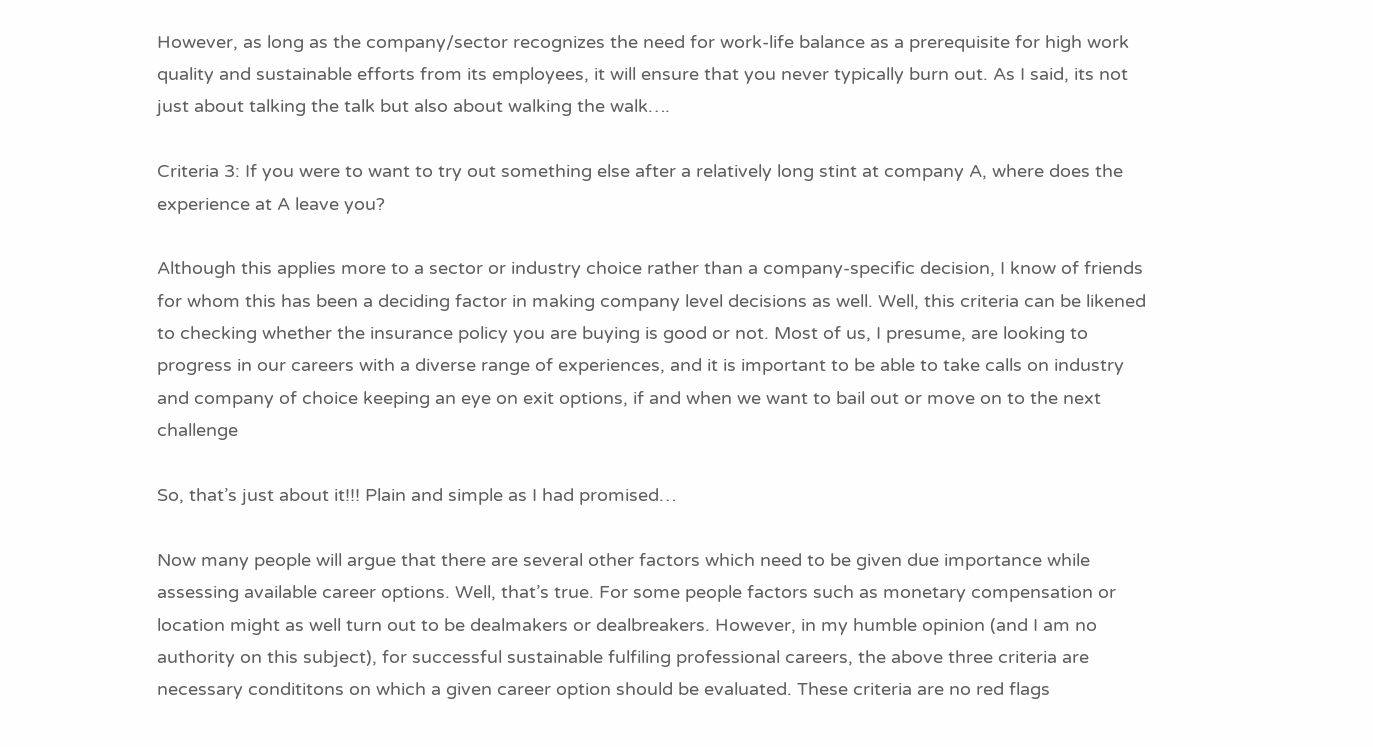However, as long as the company/sector recognizes the need for work-life balance as a prerequisite for high work quality and sustainable efforts from its employees, it will ensure that you never typically burn out. As I said, its not just about talking the talk but also about walking the walk….

Criteria 3: If you were to want to try out something else after a relatively long stint at company A, where does the experience at A leave you?

Although this applies more to a sector or industry choice rather than a company-specific decision, I know of friends for whom this has been a deciding factor in making company level decisions as well. Well, this criteria can be likened to checking whether the insurance policy you are buying is good or not. Most of us, I presume, are looking to progress in our careers with a diverse range of experiences, and it is important to be able to take calls on industry and company of choice keeping an eye on exit options, if and when we want to bail out or move on to the next challenge

So, that’s just about it!!! Plain and simple as I had promised…

Now many people will argue that there are several other factors which need to be given due importance while assessing available career options. Well, that’s true. For some people factors such as monetary compensation or location might as well turn out to be dealmakers or dealbreakers. However, in my humble opinion (and I am no authority on this subject), for successful sustainable fulfiling professional careers, the above three criteria are necessary condititons on which a given career option should be evaluated. These criteria are no red flags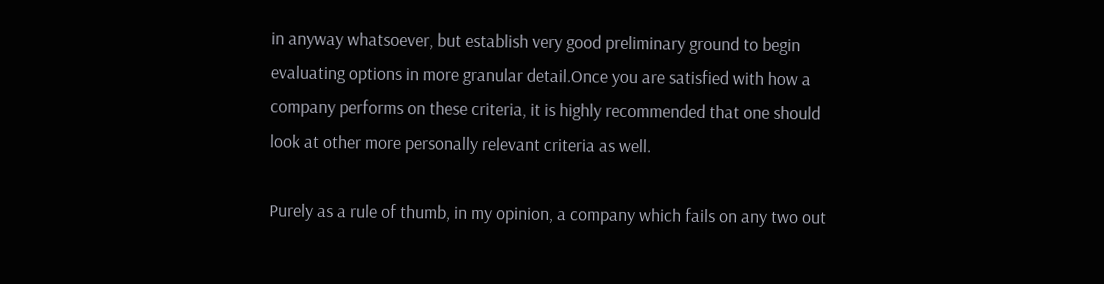in anyway whatsoever, but establish very good preliminary ground to begin evaluating options in more granular detail.Once you are satisfied with how a company performs on these criteria, it is highly recommended that one should look at other more personally relevant criteria as well.

Purely as a rule of thumb, in my opinion, a company which fails on any two out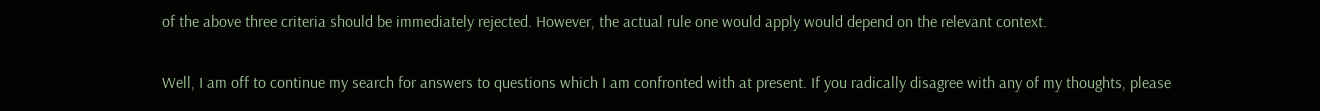of the above three criteria should be immediately rejected. However, the actual rule one would apply would depend on the relevant context.

Well, I am off to continue my search for answers to questions which I am confronted with at present. If you radically disagree with any of my thoughts, please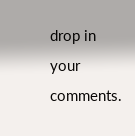drop in your comments.